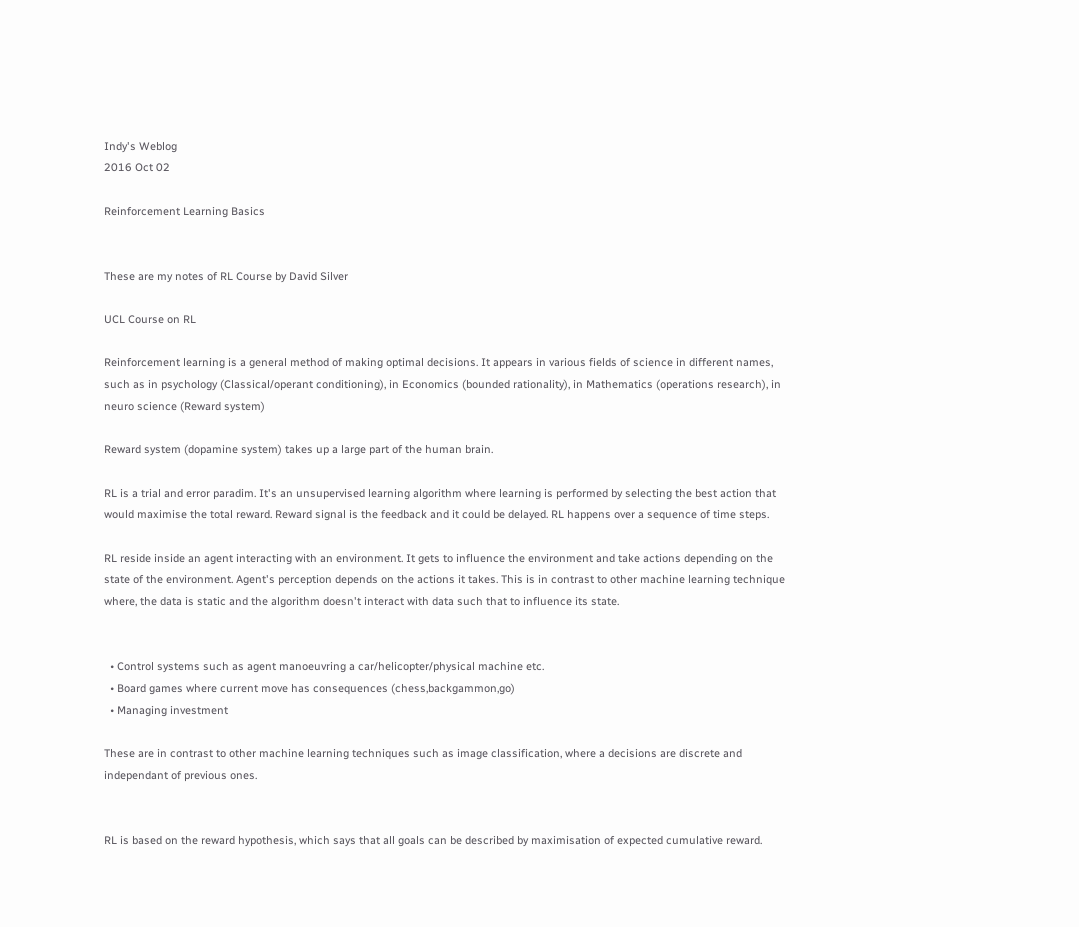Indy's Weblog
2016 Oct 02

Reinforcement Learning Basics


These are my notes of RL Course by David Silver

UCL Course on RL

Reinforcement learning is a general method of making optimal decisions. It appears in various fields of science in different names, such as in psychology (Classical/operant conditioning), in Economics (bounded rationality), in Mathematics (operations research), in neuro science (Reward system)

Reward system (dopamine system) takes up a large part of the human brain.

RL is a trial and error paradim. It's an unsupervised learning algorithm where learning is performed by selecting the best action that would maximise the total reward. Reward signal is the feedback and it could be delayed. RL happens over a sequence of time steps.

RL reside inside an agent interacting with an environment. It gets to influence the environment and take actions depending on the state of the environment. Agent's perception depends on the actions it takes. This is in contrast to other machine learning technique where, the data is static and the algorithm doesn't interact with data such that to influence its state.


  • Control systems such as agent manoeuvring a car/helicopter/physical machine etc.
  • Board games where current move has consequences (chess,backgammon,go)
  • Managing investment

These are in contrast to other machine learning techniques such as image classification, where a decisions are discrete and independant of previous ones.


RL is based on the reward hypothesis, which says that all goals can be described by maximisation of expected cumulative reward.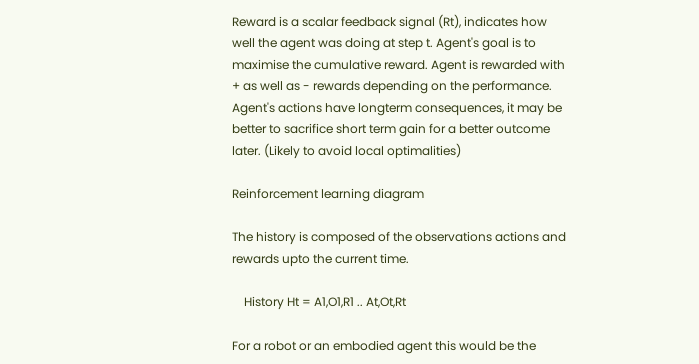Reward is a scalar feedback signal (Rt), indicates how well the agent was doing at step t. Agent's goal is to maximise the cumulative reward. Agent is rewarded with + as well as - rewards depending on the performance. Agent's actions have longterm consequences, it may be better to sacrifice short term gain for a better outcome later. (Likely to avoid local optimalities)

Reinforcement learning diagram

The history is composed of the observations actions and rewards upto the current time.

    History Ht = A1,O1,R1 .. At,Ot,Rt

For a robot or an embodied agent this would be the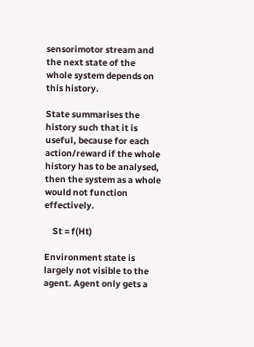sensorimotor stream and the next state of the whole system depends on this history.

State summarises the history such that it is useful, because for each action/reward if the whole history has to be analysed, then the system as a whole would not function effectively.

    St = f(Ht)

Environment state is largely not visible to the agent. Agent only gets a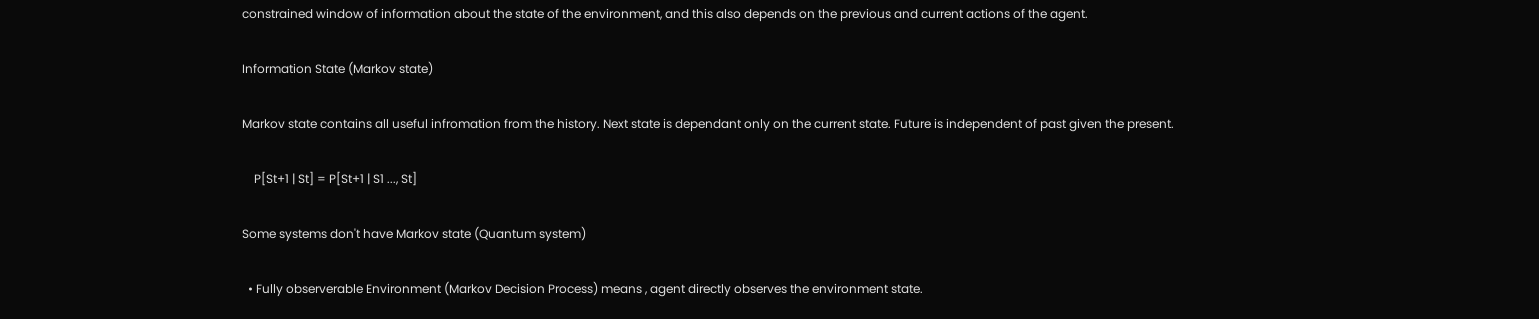constrained window of information about the state of the environment, and this also depends on the previous and current actions of the agent.

Information State (Markov state)

Markov state contains all useful infromation from the history. Next state is dependant only on the current state. Future is independent of past given the present.

    P[St+1 | St] = P[St+1 | S1 ..., St]

Some systems don't have Markov state (Quantum system)

  • Fully observerable Environment (Markov Decision Process) means , agent directly observes the environment state.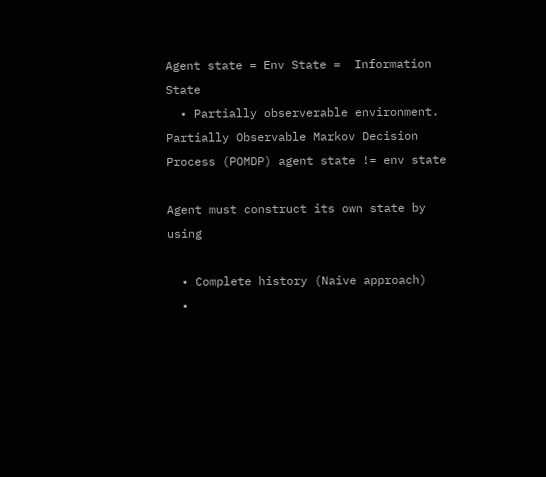Agent state = Env State =  Information State
  • Partially observerable environment. Partially Observable Markov Decision Process (POMDP) agent state != env state

Agent must construct its own state by using

  • Complete history (Naive approach)
  •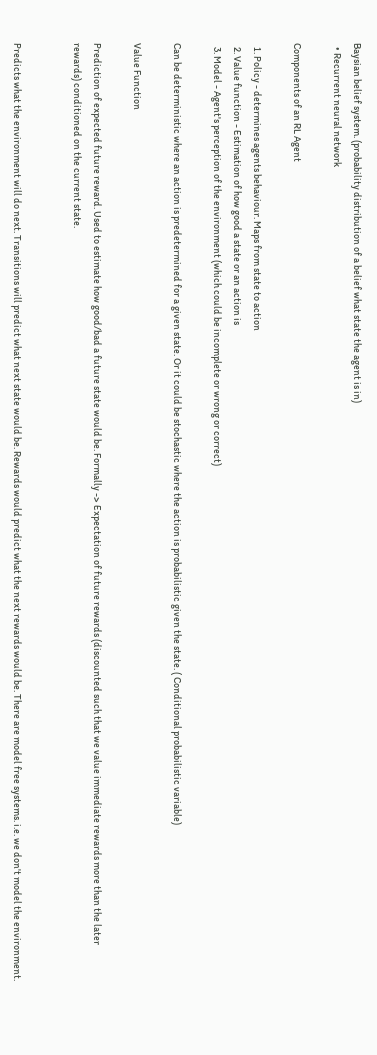Baysian belief system. (probability distribution of a belief what state the agent is in)
  • Recurrent neural network

Components of an RL Agent

  1. Policy - determines agents behaviour. Maps from state to action
  2. Value function - Estimation of how good a state or an action is
  3. Model - Agent's perception of the environment (which could be incomplete or wrong or correct)

Can be deterministic where an action is predetermined for a given state. Or it could be stochastic where the action is probabilistic given the state. ( Conditional probabilistic variable)

Value Function

Prediction of expected future reward. Used to estimate how good/bad a future state would be. Formally -> Expectation of future rewards (discounted such that we value immediate rewards more than the later rewards) conditioned on the current state.


Predicts what the environment will do next. Transitions will predict what next state would be. Rewards would predict what the next rewards would be. There are model free systems. i.e. we don't model the environment.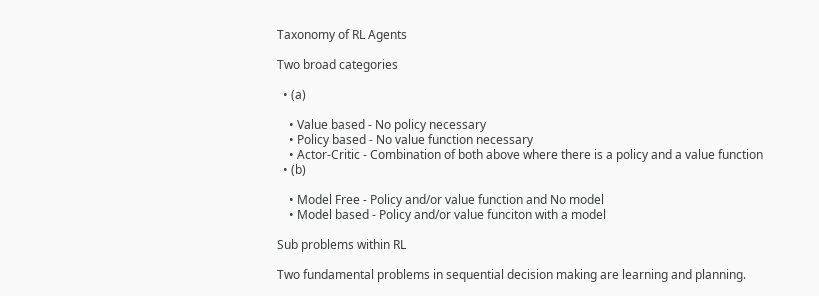Taxonomy of RL Agents

Two broad categories

  • (a)

    • Value based - No policy necessary
    • Policy based - No value function necessary
    • Actor-Critic - Combination of both above where there is a policy and a value function
  • (b)

    • Model Free - Policy and/or value function and No model
    • Model based - Policy and/or value funciton with a model

Sub problems within RL

Two fundamental problems in sequential decision making are learning and planning.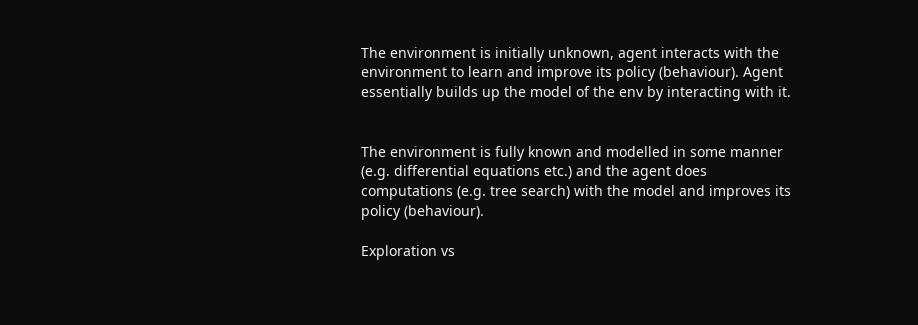The environment is initially unknown, agent interacts with the environment to learn and improve its policy (behaviour). Agent essentially builds up the model of the env by interacting with it.


The environment is fully known and modelled in some manner (e.g. differential equations etc.) and the agent does computations (e.g. tree search) with the model and improves its policy (behaviour).

Exploration vs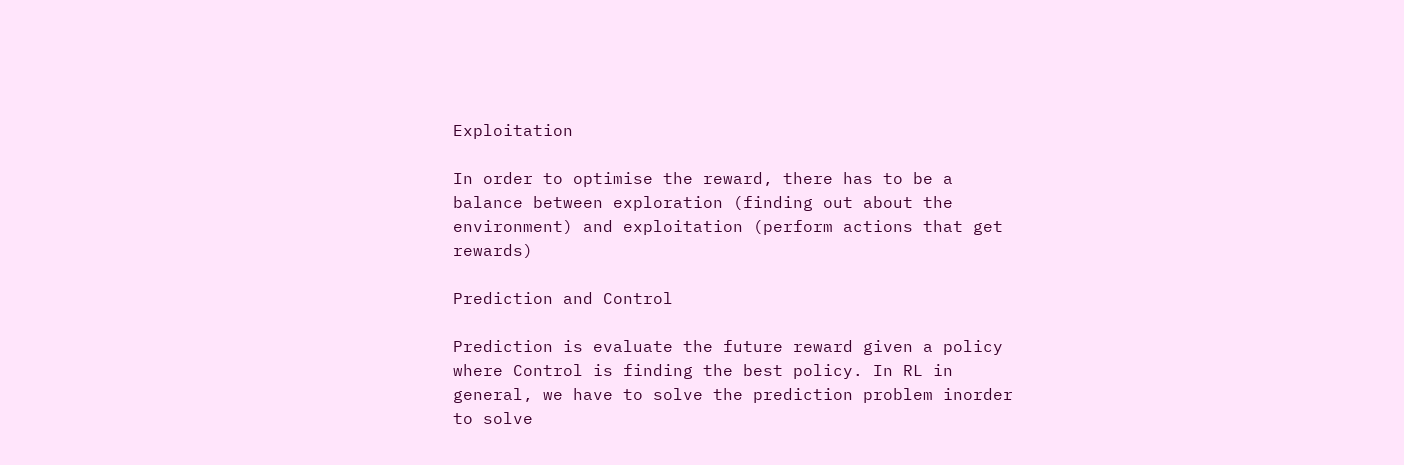Exploitation

In order to optimise the reward, there has to be a balance between exploration (finding out about the environment) and exploitation (perform actions that get rewards)

Prediction and Control

Prediction is evaluate the future reward given a policy where Control is finding the best policy. In RL in general, we have to solve the prediction problem inorder to solve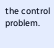the control problem.